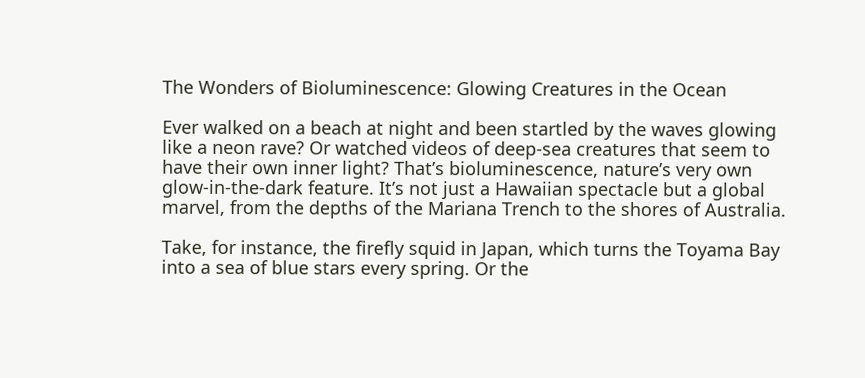The Wonders of Bioluminescence: Glowing Creatures in the Ocean

Ever walked on a beach at night and been startled by the waves glowing like a neon rave? Or watched videos of deep-sea creatures that seem to have their own inner light? That’s bioluminescence, nature’s very own glow-in-the-dark feature. It’s not just a Hawaiian spectacle but a global marvel, from the depths of the Mariana Trench to the shores of Australia.

Take, for instance, the firefly squid in Japan, which turns the Toyama Bay into a sea of blue stars every spring. Or the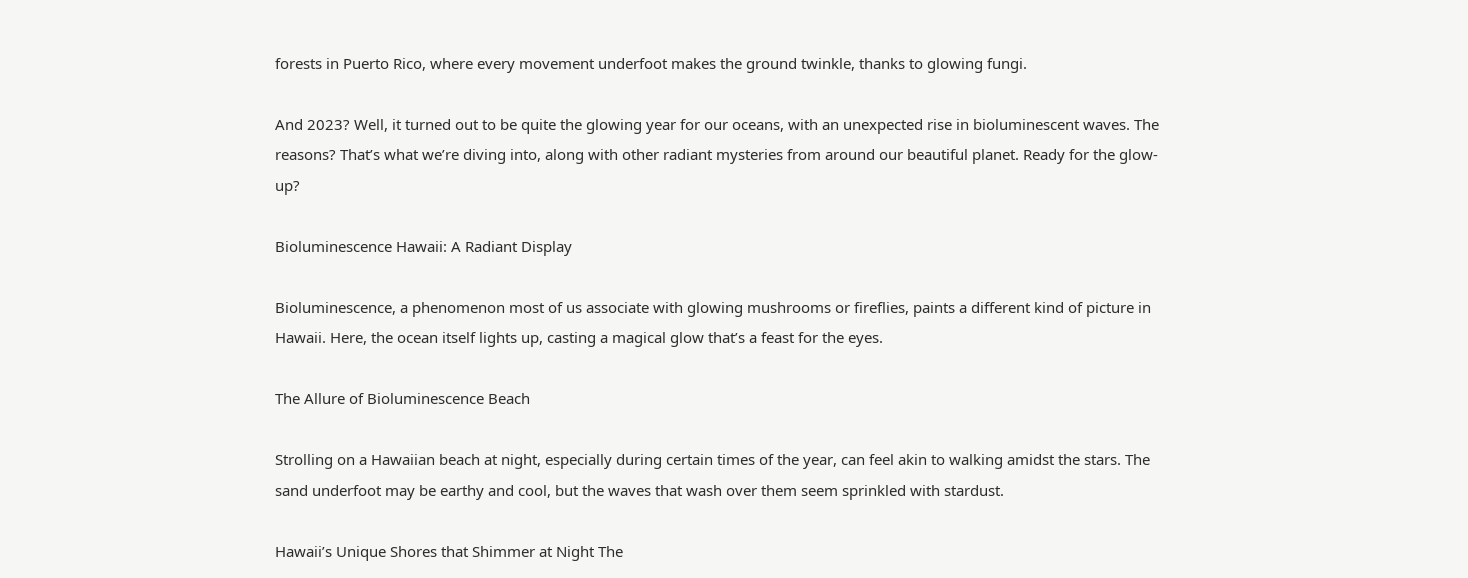forests in Puerto Rico, where every movement underfoot makes the ground twinkle, thanks to glowing fungi.

And 2023? Well, it turned out to be quite the glowing year for our oceans, with an unexpected rise in bioluminescent waves. The reasons? That’s what we’re diving into, along with other radiant mysteries from around our beautiful planet. Ready for the glow-up?

Bioluminescence Hawaii: A Radiant Display

Bioluminescence, a phenomenon most of us associate with glowing mushrooms or fireflies, paints a different kind of picture in Hawaii. Here, the ocean itself lights up, casting a magical glow that’s a feast for the eyes.

The Allure of Bioluminescence Beach

Strolling on a Hawaiian beach at night, especially during certain times of the year, can feel akin to walking amidst the stars. The sand underfoot may be earthy and cool, but the waves that wash over them seem sprinkled with stardust.

Hawaii’s Unique Shores that Shimmer at Night The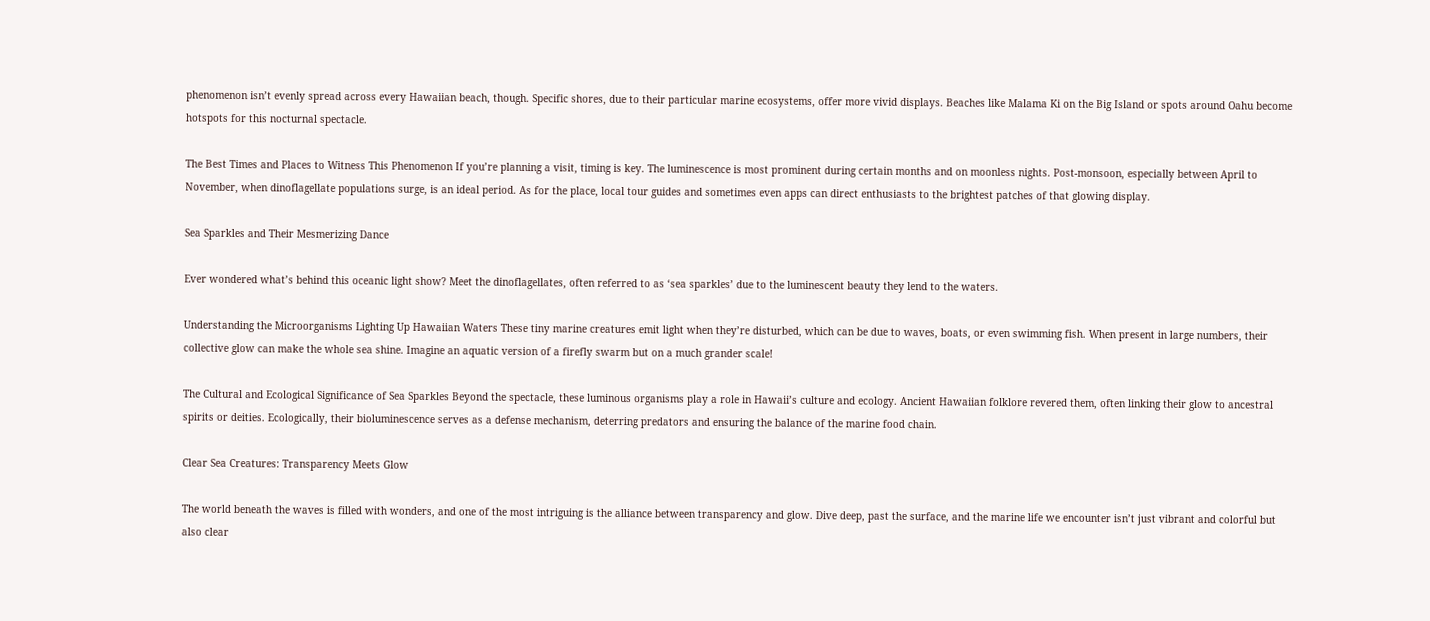phenomenon isn’t evenly spread across every Hawaiian beach, though. Specific shores, due to their particular marine ecosystems, offer more vivid displays. Beaches like Malama Ki on the Big Island or spots around Oahu become hotspots for this nocturnal spectacle.

The Best Times and Places to Witness This Phenomenon If you’re planning a visit, timing is key. The luminescence is most prominent during certain months and on moonless nights. Post-monsoon, especially between April to November, when dinoflagellate populations surge, is an ideal period. As for the place, local tour guides and sometimes even apps can direct enthusiasts to the brightest patches of that glowing display.

Sea Sparkles and Their Mesmerizing Dance

Ever wondered what’s behind this oceanic light show? Meet the dinoflagellates, often referred to as ‘sea sparkles’ due to the luminescent beauty they lend to the waters.

Understanding the Microorganisms Lighting Up Hawaiian Waters These tiny marine creatures emit light when they’re disturbed, which can be due to waves, boats, or even swimming fish. When present in large numbers, their collective glow can make the whole sea shine. Imagine an aquatic version of a firefly swarm but on a much grander scale!

The Cultural and Ecological Significance of Sea Sparkles Beyond the spectacle, these luminous organisms play a role in Hawaii’s culture and ecology. Ancient Hawaiian folklore revered them, often linking their glow to ancestral spirits or deities. Ecologically, their bioluminescence serves as a defense mechanism, deterring predators and ensuring the balance of the marine food chain.

Clear Sea Creatures: Transparency Meets Glow

The world beneath the waves is filled with wonders, and one of the most intriguing is the alliance between transparency and glow. Dive deep, past the surface, and the marine life we encounter isn’t just vibrant and colorful but also clear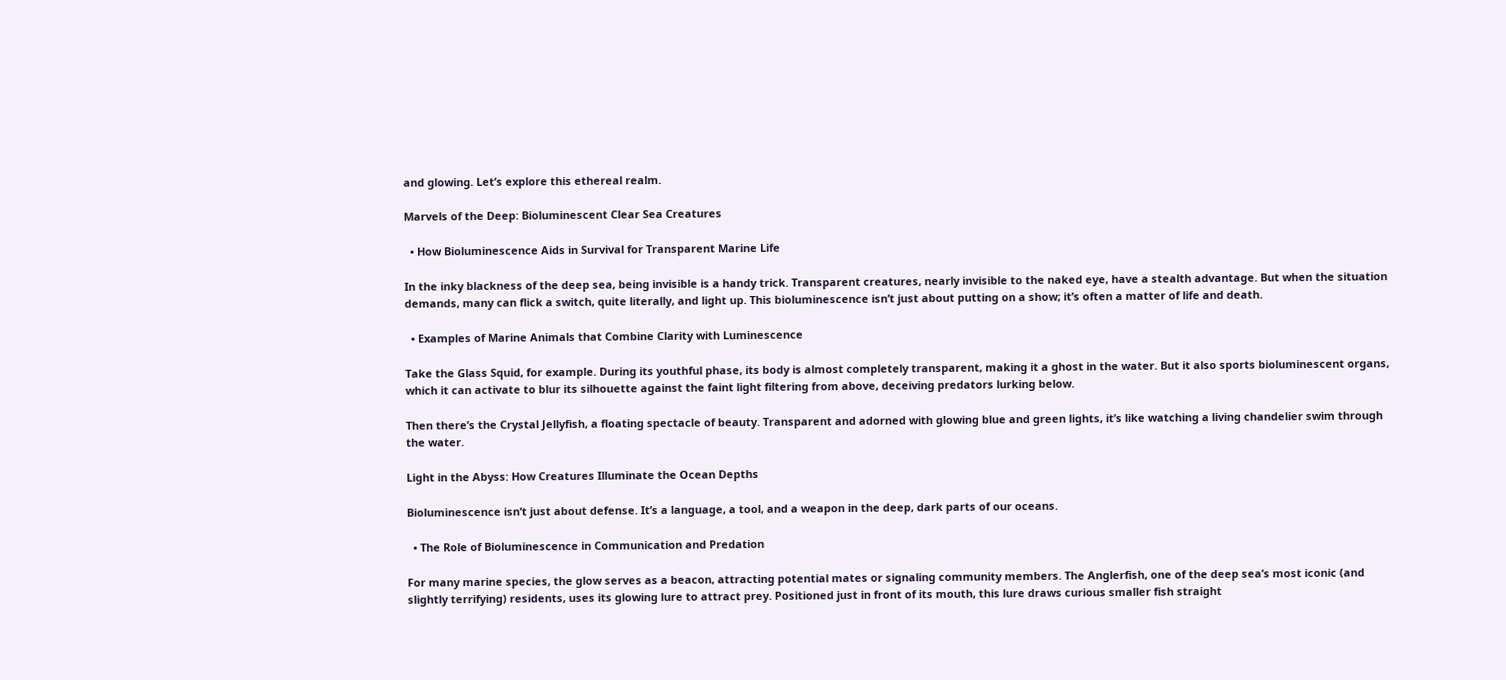and glowing. Let’s explore this ethereal realm.

Marvels of the Deep: Bioluminescent Clear Sea Creatures

  • How Bioluminescence Aids in Survival for Transparent Marine Life

In the inky blackness of the deep sea, being invisible is a handy trick. Transparent creatures, nearly invisible to the naked eye, have a stealth advantage. But when the situation demands, many can flick a switch, quite literally, and light up. This bioluminescence isn’t just about putting on a show; it’s often a matter of life and death.

  • Examples of Marine Animals that Combine Clarity with Luminescence

Take the Glass Squid, for example. During its youthful phase, its body is almost completely transparent, making it a ghost in the water. But it also sports bioluminescent organs, which it can activate to blur its silhouette against the faint light filtering from above, deceiving predators lurking below.

Then there’s the Crystal Jellyfish, a floating spectacle of beauty. Transparent and adorned with glowing blue and green lights, it’s like watching a living chandelier swim through the water.

Light in the Abyss: How Creatures Illuminate the Ocean Depths

Bioluminescence isn’t just about defense. It’s a language, a tool, and a weapon in the deep, dark parts of our oceans.

  • The Role of Bioluminescence in Communication and Predation

For many marine species, the glow serves as a beacon, attracting potential mates or signaling community members. The Anglerfish, one of the deep sea’s most iconic (and slightly terrifying) residents, uses its glowing lure to attract prey. Positioned just in front of its mouth, this lure draws curious smaller fish straight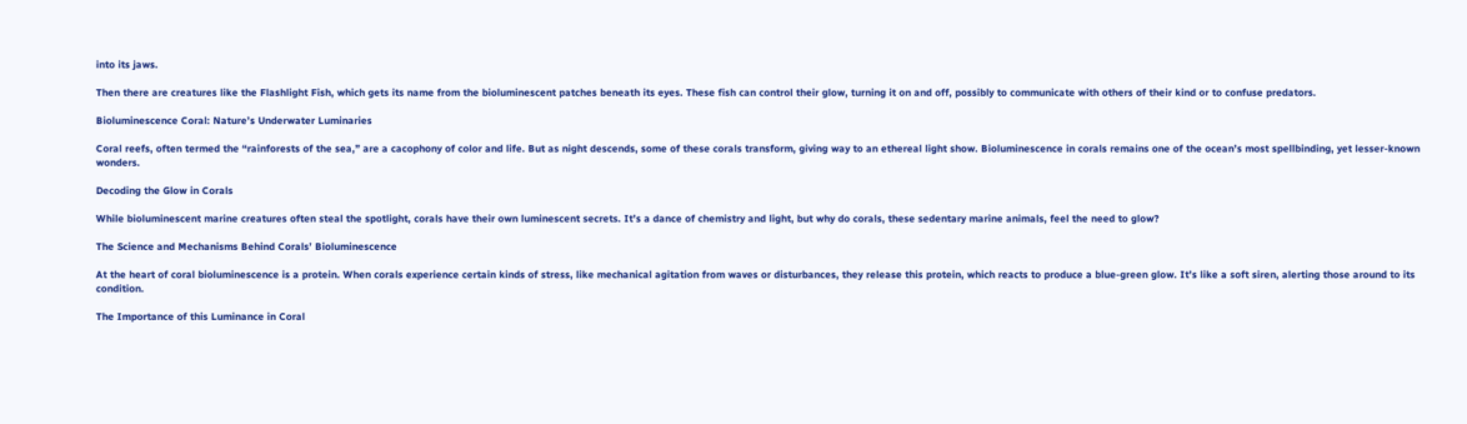into its jaws.

Then there are creatures like the Flashlight Fish, which gets its name from the bioluminescent patches beneath its eyes. These fish can control their glow, turning it on and off, possibly to communicate with others of their kind or to confuse predators.

Bioluminescence Coral: Nature’s Underwater Luminaries

Coral reefs, often termed the “rainforests of the sea,” are a cacophony of color and life. But as night descends, some of these corals transform, giving way to an ethereal light show. Bioluminescence in corals remains one of the ocean’s most spellbinding, yet lesser-known wonders.

Decoding the Glow in Corals

While bioluminescent marine creatures often steal the spotlight, corals have their own luminescent secrets. It’s a dance of chemistry and light, but why do corals, these sedentary marine animals, feel the need to glow?

The Science and Mechanisms Behind Corals’ Bioluminescence

At the heart of coral bioluminescence is a protein. When corals experience certain kinds of stress, like mechanical agitation from waves or disturbances, they release this protein, which reacts to produce a blue-green glow. It’s like a soft siren, alerting those around to its condition.

The Importance of this Luminance in Coral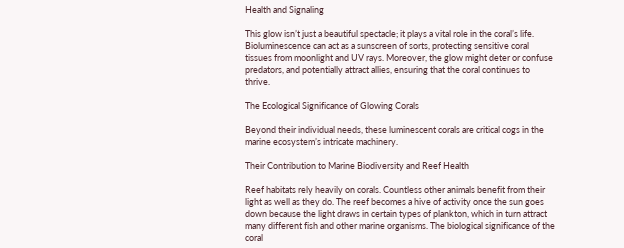Health and Signaling

This glow isn’t just a beautiful spectacle; it plays a vital role in the coral’s life. Bioluminescence can act as a sunscreen of sorts, protecting sensitive coral tissues from moonlight and UV rays. Moreover, the glow might deter or confuse predators, and potentially attract allies, ensuring that the coral continues to thrive.

The Ecological Significance of Glowing Corals

Beyond their individual needs, these luminescent corals are critical cogs in the marine ecosystem’s intricate machinery.

Their Contribution to Marine Biodiversity and Reef Health

Reef habitats rely heavily on corals. Countless other animals benefit from their light as well as they do. The reef becomes a hive of activity once the sun goes down because the light draws in certain types of plankton, which in turn attract many different fish and other marine organisms. The biological significance of the coral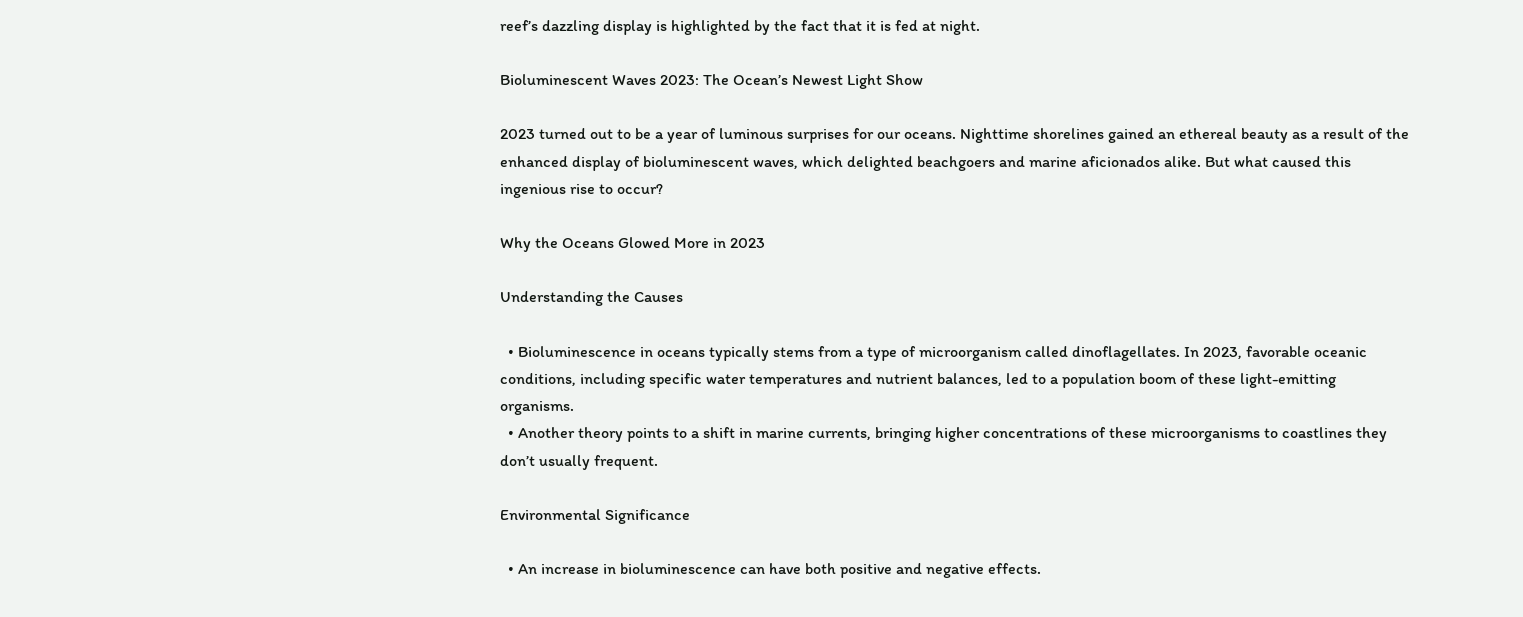reef’s dazzling display is highlighted by the fact that it is fed at night.

Bioluminescent Waves 2023: The Ocean’s Newest Light Show

2023 turned out to be a year of luminous surprises for our oceans. Nighttime shorelines gained an ethereal beauty as a result of the enhanced display of bioluminescent waves, which delighted beachgoers and marine aficionados alike. But what caused this ingenious rise to occur?

Why the Oceans Glowed More in 2023

Understanding the Causes

  • Bioluminescence in oceans typically stems from a type of microorganism called dinoflagellates. In 2023, favorable oceanic conditions, including specific water temperatures and nutrient balances, led to a population boom of these light-emitting organisms.
  • Another theory points to a shift in marine currents, bringing higher concentrations of these microorganisms to coastlines they don’t usually frequent.

Environmental Significance

  • An increase in bioluminescence can have both positive and negative effects.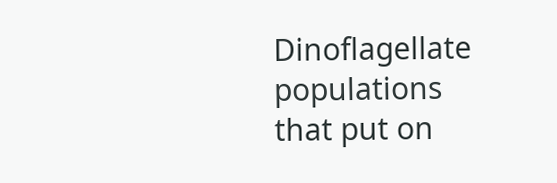Dinoflagellate populations that put on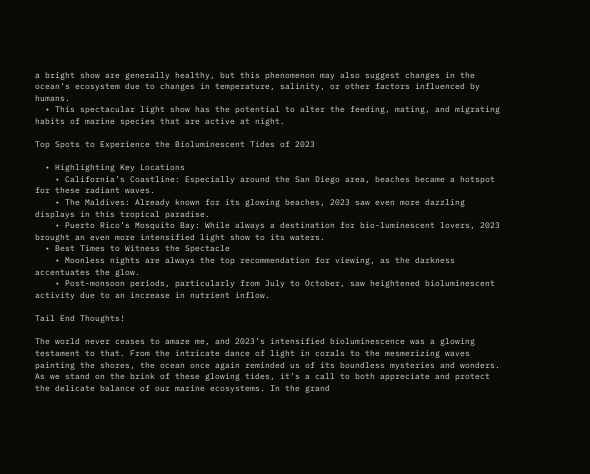a bright show are generally healthy, but this phenomenon may also suggest changes in the ocean’s ecosystem due to changes in temperature, salinity, or other factors influenced by humans.
  • This spectacular light show has the potential to alter the feeding, mating, and migrating habits of marine species that are active at night.

Top Spots to Experience the Bioluminescent Tides of 2023

  • Highlighting Key Locations
    • California’s Coastline: Especially around the San Diego area, beaches became a hotspot for these radiant waves.
    • The Maldives: Already known for its glowing beaches, 2023 saw even more dazzling displays in this tropical paradise.
    • Puerto Rico’s Mosquito Bay: While always a destination for bio-luminescent lovers, 2023 brought an even more intensified light show to its waters.
  • Best Times to Witness the Spectacle
    • Moonless nights are always the top recommendation for viewing, as the darkness accentuates the glow.
    • Post-monsoon periods, particularly from July to October, saw heightened bioluminescent activity due to an increase in nutrient inflow.

Tail End Thoughts!

The world never ceases to amaze me, and 2023’s intensified bioluminescence was a glowing testament to that. From the intricate dance of light in corals to the mesmerizing waves painting the shores, the ocean once again reminded us of its boundless mysteries and wonders. As we stand on the brink of these glowing tides, it’s a call to both appreciate and protect the delicate balance of our marine ecosystems. In the grand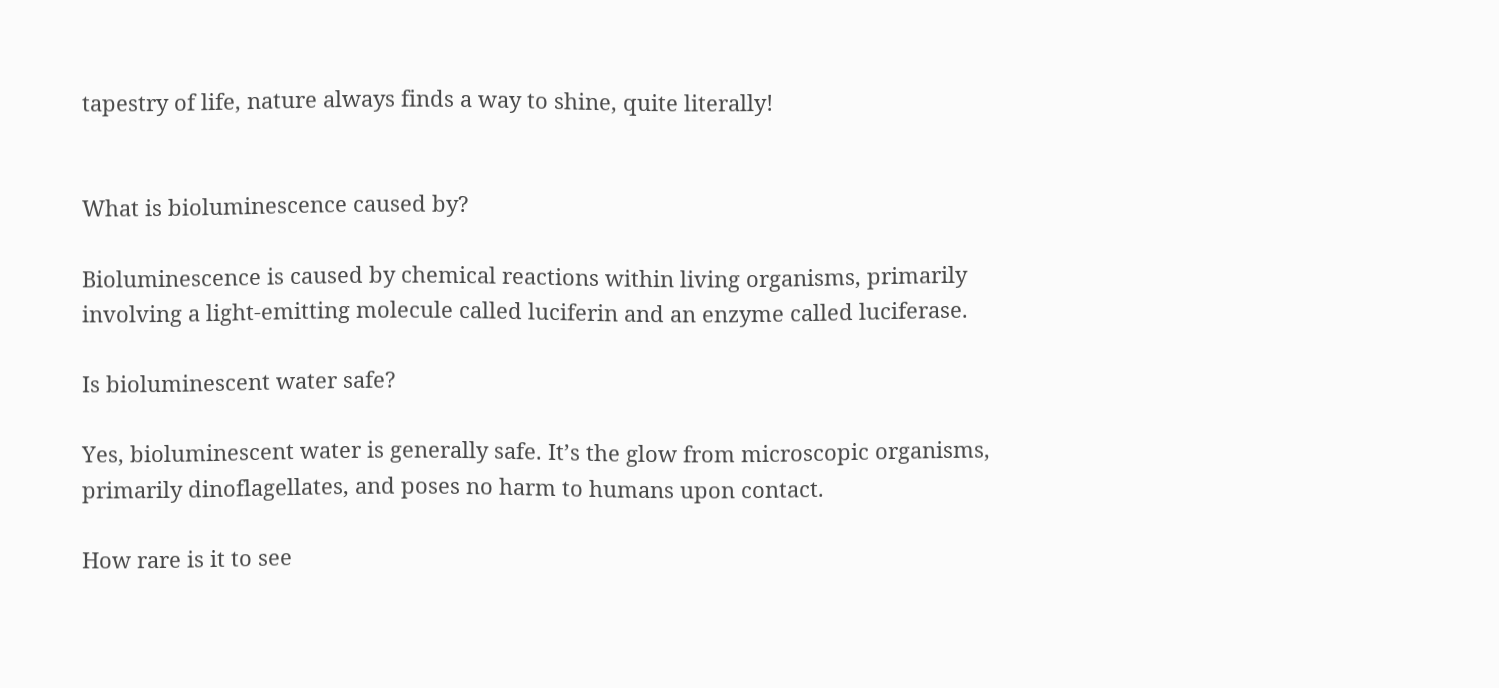tapestry of life, nature always finds a way to shine, quite literally!


What is bioluminescence caused by?

Bioluminescence is caused by chemical reactions within living organisms, primarily involving a light-emitting molecule called luciferin and an enzyme called luciferase.

Is bioluminescent water safe?

Yes, bioluminescent water is generally safe. It’s the glow from microscopic organisms, primarily dinoflagellates, and poses no harm to humans upon contact.

How rare is it to see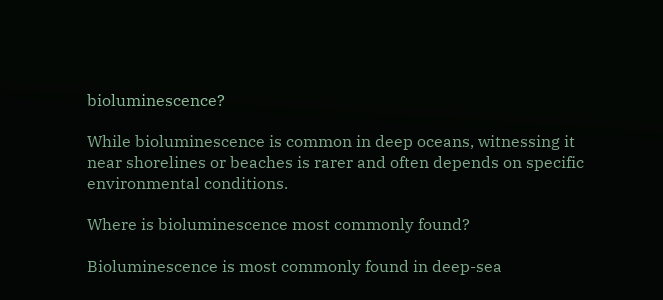bioluminescence?

While bioluminescence is common in deep oceans, witnessing it near shorelines or beaches is rarer and often depends on specific environmental conditions.

Where is bioluminescence most commonly found?

Bioluminescence is most commonly found in deep-sea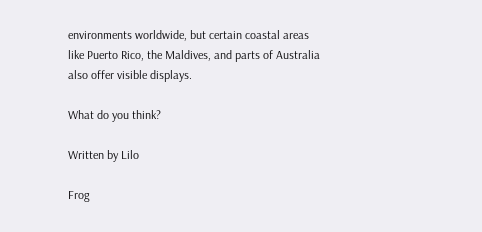environments worldwide, but certain coastal areas like Puerto Rico, the Maldives, and parts of Australia also offer visible displays.

What do you think?

Written by Lilo

Frog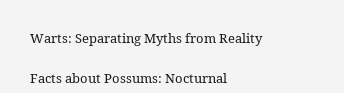Warts: Separating Myths from Reality

Facts about Possums: Nocturnal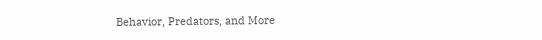Behavior, Predators, and More